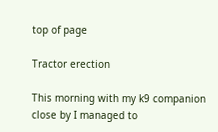top of page

Tractor erection

This morning with my k9 companion close by I managed to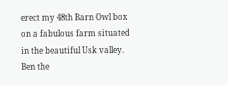erect my 48th Barn Owl box on a fabulous farm situated in the beautiful Usk valley. Ben the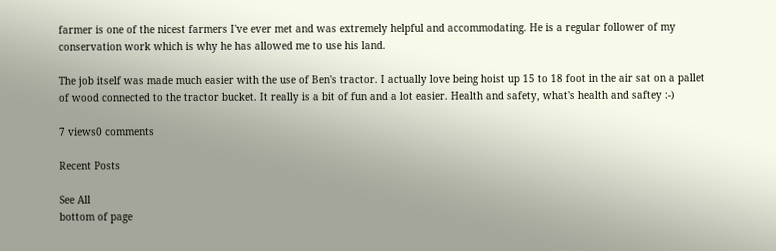farmer is one of the nicest farmers I've ever met and was extremely helpful and accommodating. He is a regular follower of my conservation work which is why he has allowed me to use his land.

The job itself was made much easier with the use of Ben's tractor. I actually love being hoist up 15 to 18 foot in the air sat on a pallet of wood connected to the tractor bucket. It really is a bit of fun and a lot easier. Health and safety, what's health and saftey :-)

7 views0 comments

Recent Posts

See All
bottom of page